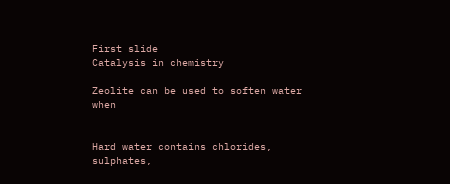First slide
Catalysis in chemistry

Zeolite can be used to soften water when


Hard water contains chlorides, sulphates,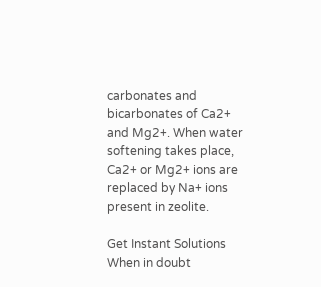carbonates and bicarbonates of Ca2+ and Mg2+. When water softening takes place, Ca2+ or Mg2+ ions are replaced by Na+ ions present in zeolite.

Get Instant Solutions
When in doubt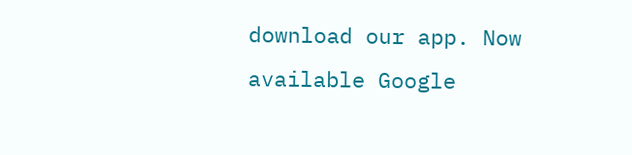download our app. Now available Google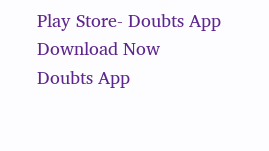Play Store- Doubts App
Download Now
Doubts App